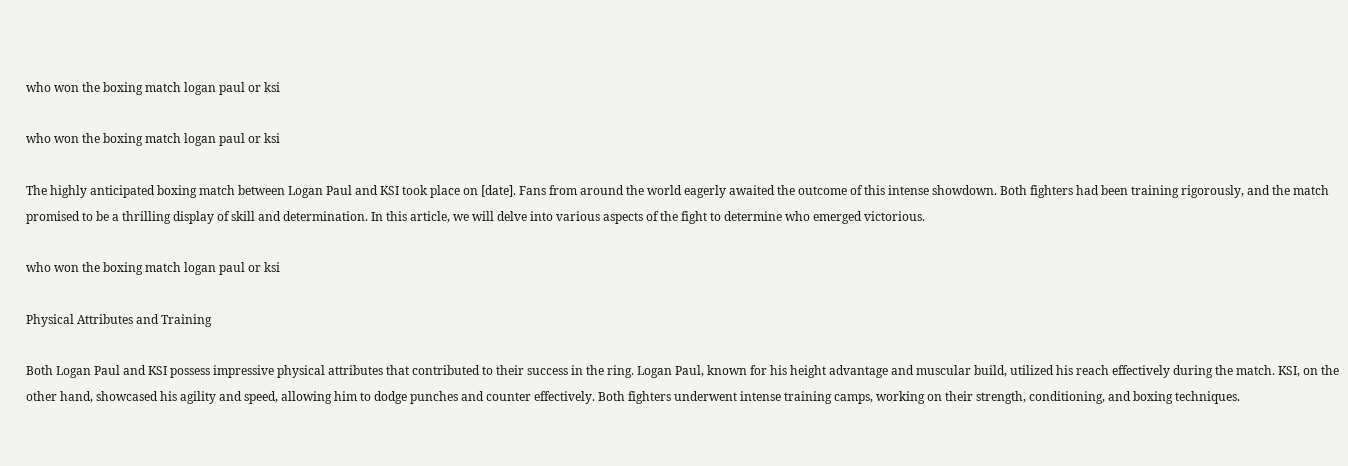who won the boxing match logan paul or ksi

who won the boxing match logan paul or ksi

The highly anticipated boxing match between Logan Paul and KSI took place on [date]. Fans from around the world eagerly awaited the outcome of this intense showdown. Both fighters had been training rigorously, and the match promised to be a thrilling display of skill and determination. In this article, we will delve into various aspects of the fight to determine who emerged victorious.

who won the boxing match logan paul or ksi

Physical Attributes and Training

Both Logan Paul and KSI possess impressive physical attributes that contributed to their success in the ring. Logan Paul, known for his height advantage and muscular build, utilized his reach effectively during the match. KSI, on the other hand, showcased his agility and speed, allowing him to dodge punches and counter effectively. Both fighters underwent intense training camps, working on their strength, conditioning, and boxing techniques.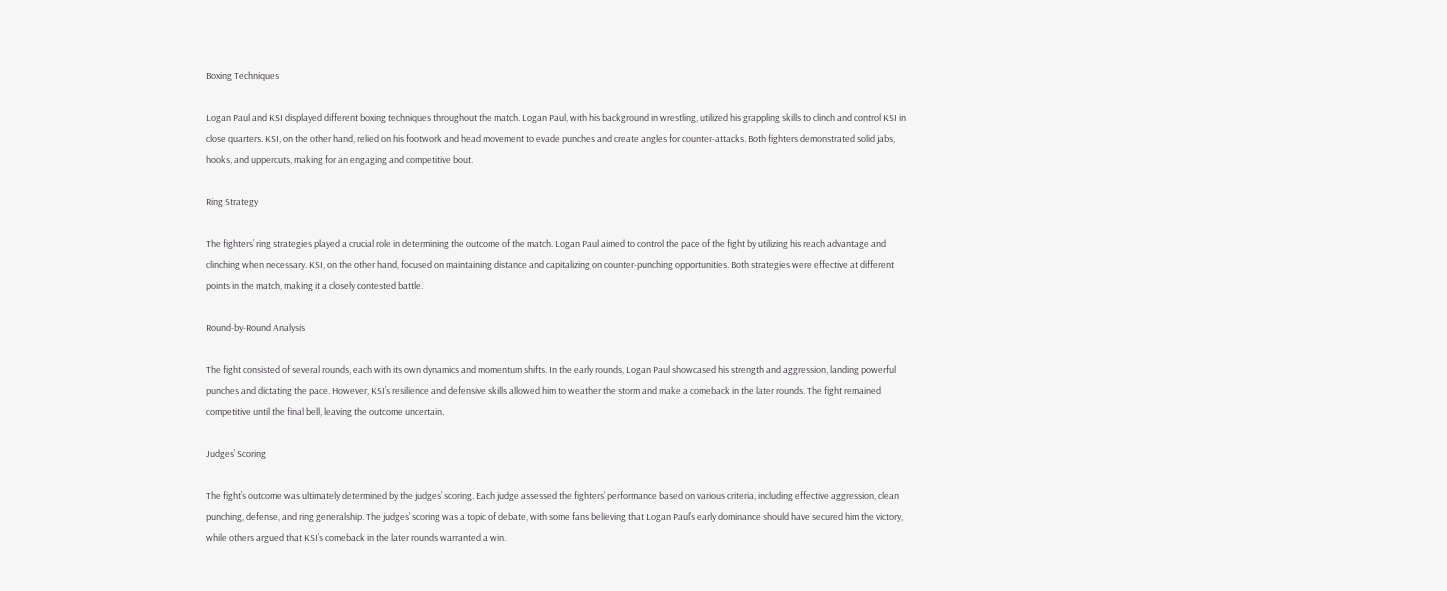Boxing Techniques

Logan Paul and KSI displayed different boxing techniques throughout the match. Logan Paul, with his background in wrestling, utilized his grappling skills to clinch and control KSI in close quarters. KSI, on the other hand, relied on his footwork and head movement to evade punches and create angles for counter-attacks. Both fighters demonstrated solid jabs, hooks, and uppercuts, making for an engaging and competitive bout.

Ring Strategy

The fighters’ ring strategies played a crucial role in determining the outcome of the match. Logan Paul aimed to control the pace of the fight by utilizing his reach advantage and clinching when necessary. KSI, on the other hand, focused on maintaining distance and capitalizing on counter-punching opportunities. Both strategies were effective at different points in the match, making it a closely contested battle.

Round-by-Round Analysis

The fight consisted of several rounds, each with its own dynamics and momentum shifts. In the early rounds, Logan Paul showcased his strength and aggression, landing powerful punches and dictating the pace. However, KSI’s resilience and defensive skills allowed him to weather the storm and make a comeback in the later rounds. The fight remained competitive until the final bell, leaving the outcome uncertain.

Judges’ Scoring

The fight’s outcome was ultimately determined by the judges’ scoring. Each judge assessed the fighters’ performance based on various criteria, including effective aggression, clean punching, defense, and ring generalship. The judges’ scoring was a topic of debate, with some fans believing that Logan Paul’s early dominance should have secured him the victory, while others argued that KSI’s comeback in the later rounds warranted a win.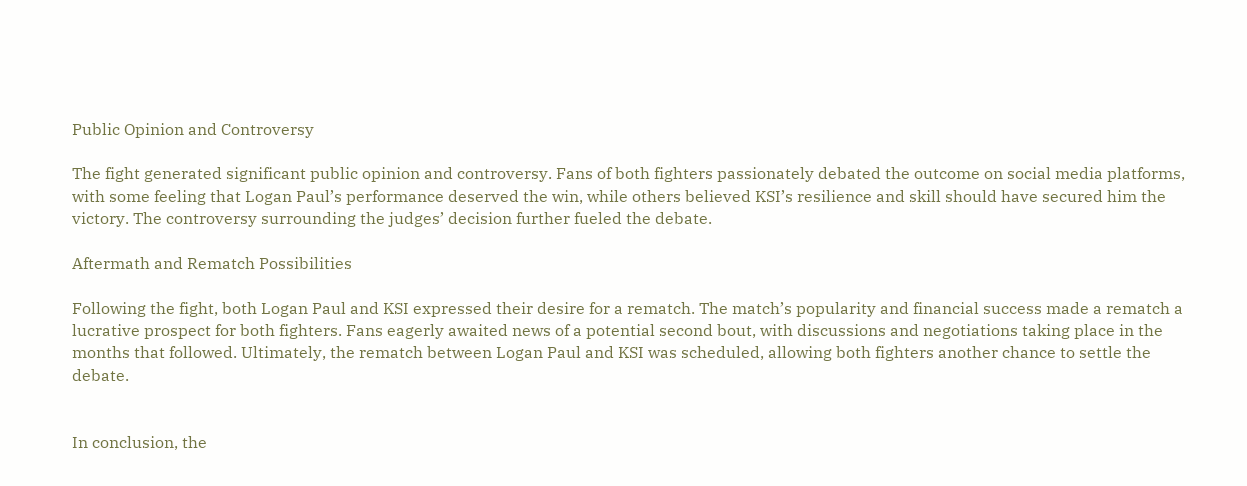Public Opinion and Controversy

The fight generated significant public opinion and controversy. Fans of both fighters passionately debated the outcome on social media platforms, with some feeling that Logan Paul’s performance deserved the win, while others believed KSI’s resilience and skill should have secured him the victory. The controversy surrounding the judges’ decision further fueled the debate.

Aftermath and Rematch Possibilities

Following the fight, both Logan Paul and KSI expressed their desire for a rematch. The match’s popularity and financial success made a rematch a lucrative prospect for both fighters. Fans eagerly awaited news of a potential second bout, with discussions and negotiations taking place in the months that followed. Ultimately, the rematch between Logan Paul and KSI was scheduled, allowing both fighters another chance to settle the debate.


In conclusion, the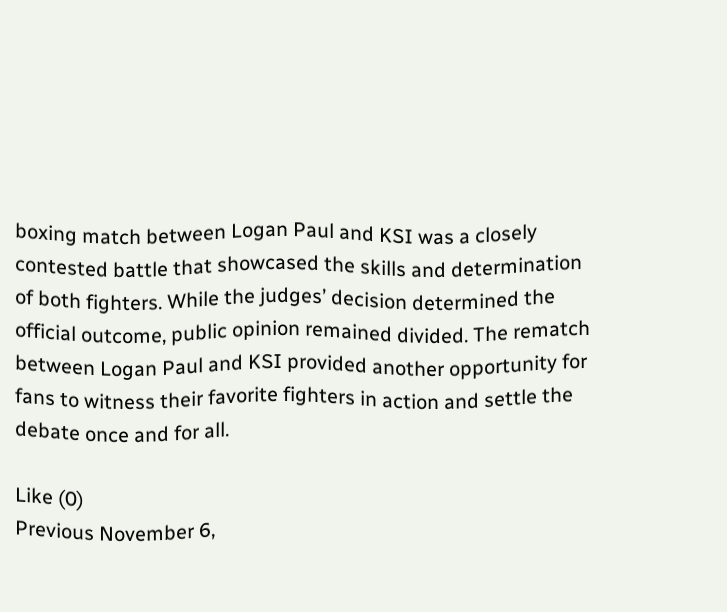boxing match between Logan Paul and KSI was a closely contested battle that showcased the skills and determination of both fighters. While the judges’ decision determined the official outcome, public opinion remained divided. The rematch between Logan Paul and KSI provided another opportunity for fans to witness their favorite fighters in action and settle the debate once and for all.

Like (0)
Previous November 6,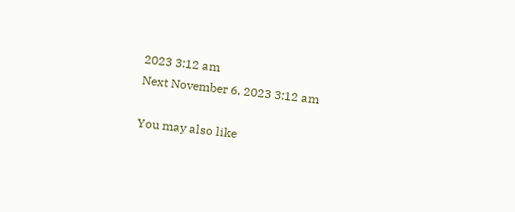2023 3:12 am
Next November 6, 2023 3:12 am

You may also like